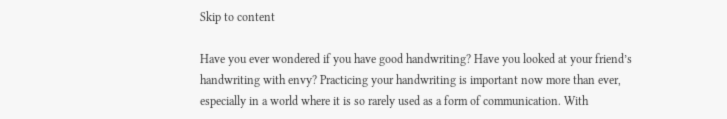Skip to content

Have you ever wondered if you have good handwriting? Have you looked at your friend’s handwriting with envy? Practicing your handwriting is important now more than ever, especially in a world where it is so rarely used as a form of communication. With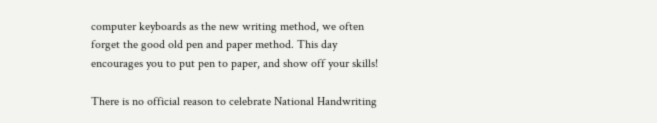computer keyboards as the new writing method, we often forget the good old pen and paper method. This day encourages you to put pen to paper, and show off your skills!

There is no official reason to celebrate National Handwriting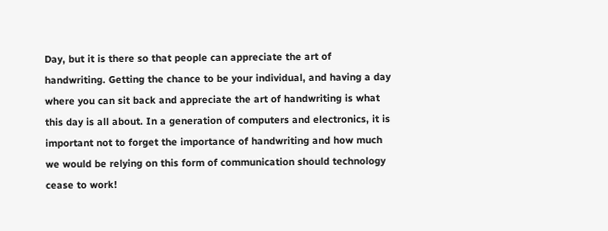Day, but it is there so that people can appreciate the art of handwriting. Getting the chance to be your individual, and having a day where you can sit back and appreciate the art of handwriting is what this day is all about. In a generation of computers and electronics, it is important not to forget the importance of handwriting and how much we would be relying on this form of communication should technology cease to work!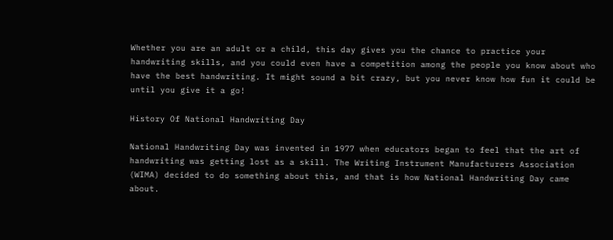Whether you are an adult or a child, this day gives you the chance to practice your handwriting skills, and you could even have a competition among the people you know about who have the best handwriting. It might sound a bit crazy, but you never know how fun it could be until you give it a go!

History Of National Handwriting Day

National Handwriting Day was invented in 1977 when educators began to feel that the art of handwriting was getting lost as a skill. The Writing Instrument Manufacturers Association (WIMA) decided to do something about this, and that is how National Handwriting Day came about.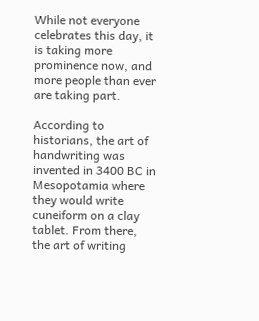While not everyone celebrates this day, it is taking more prominence now, and more people than ever are taking part.

According to historians, the art of handwriting was invented in 3400 BC in Mesopotamia where they would write cuneiform on a clay tablet. From there, the art of writing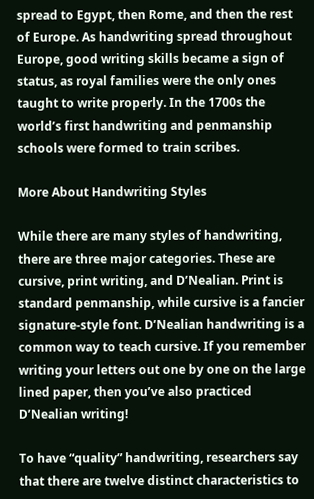spread to Egypt, then Rome, and then the rest of Europe. As handwriting spread throughout Europe, good writing skills became a sign of status, as royal families were the only ones taught to write properly. In the 1700s the world’s first handwriting and penmanship schools were formed to train scribes.

More About Handwriting Styles

While there are many styles of handwriting, there are three major categories. These are cursive, print writing, and D’Nealian. Print is standard penmanship, while cursive is a fancier signature-style font. D’Nealian handwriting is a common way to teach cursive. If you remember writing your letters out one by one on the large lined paper, then you’ve also practiced D’Nealian writing!

To have “quality” handwriting, researchers say that there are twelve distinct characteristics to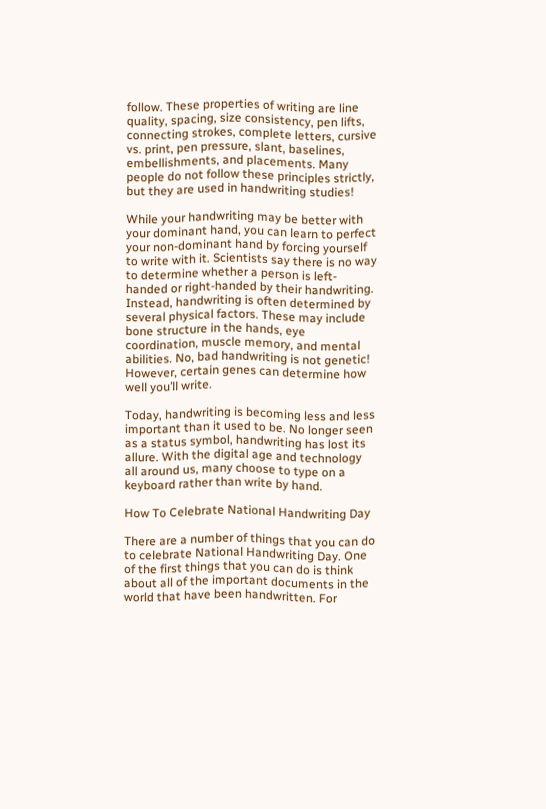follow. These properties of writing are line quality, spacing, size consistency, pen lifts, connecting strokes, complete letters, cursive vs. print, pen pressure, slant, baselines, embellishments, and placements. Many people do not follow these principles strictly, but they are used in handwriting studies!

While your handwriting may be better with your dominant hand, you can learn to perfect your non-dominant hand by forcing yourself to write with it. Scientists say there is no way to determine whether a person is left-handed or right-handed by their handwriting. Instead, handwriting is often determined by several physical factors. These may include bone structure in the hands, eye coordination, muscle memory, and mental abilities. No, bad handwriting is not genetic! However, certain genes can determine how well you’ll write.

Today, handwriting is becoming less and less important than it used to be. No longer seen as a status symbol, handwriting has lost its allure. With the digital age and technology all around us, many choose to type on a keyboard rather than write by hand.

How To Celebrate National Handwriting Day

There are a number of things that you can do to celebrate National Handwriting Day. One of the first things that you can do is think about all of the important documents in the world that have been handwritten. For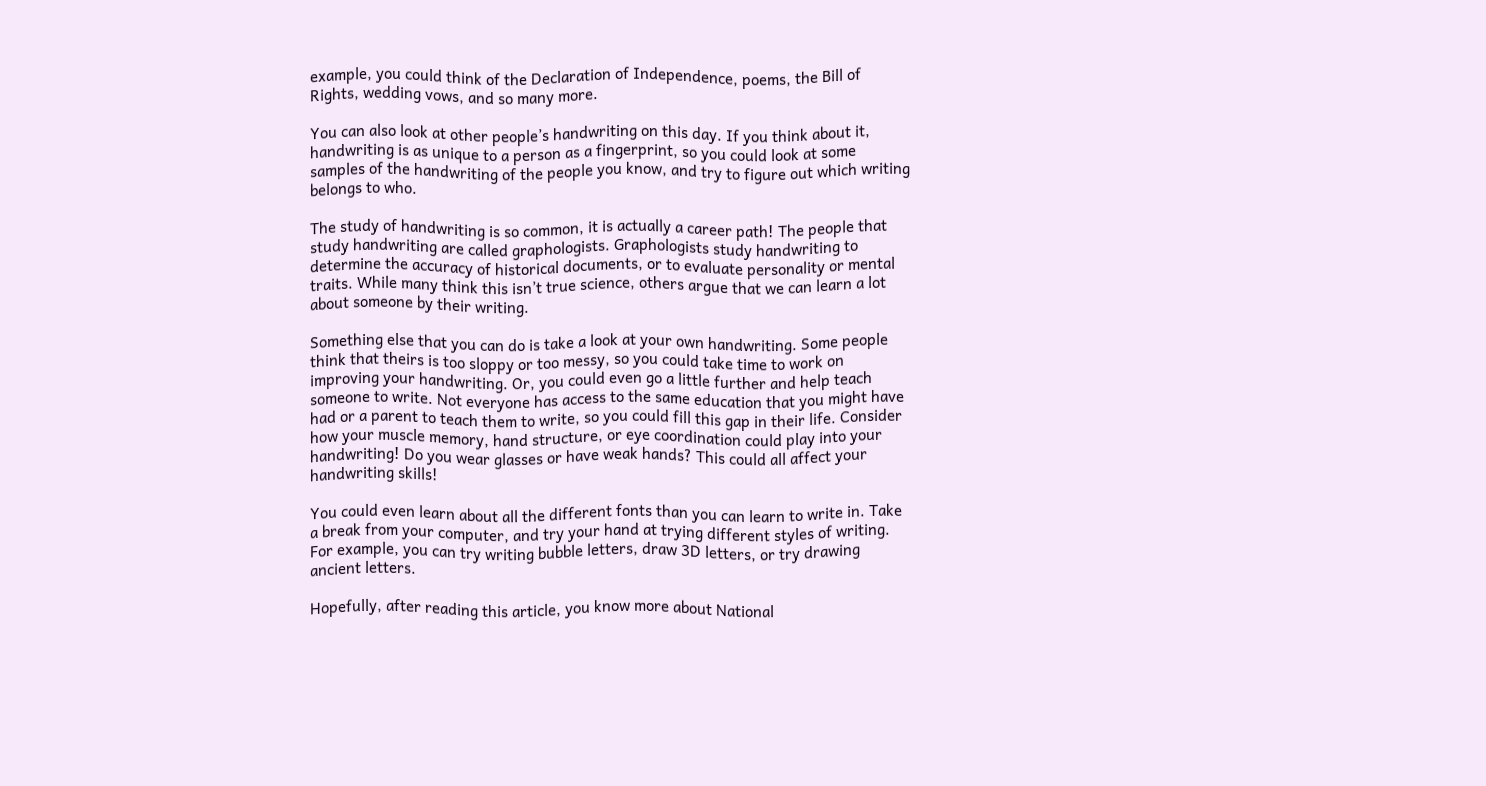example, you could think of the Declaration of Independence, poems, the Bill of Rights, wedding vows, and so many more.

You can also look at other people’s handwriting on this day. If you think about it, handwriting is as unique to a person as a fingerprint, so you could look at some samples of the handwriting of the people you know, and try to figure out which writing belongs to who.

The study of handwriting is so common, it is actually a career path! The people that study handwriting are called graphologists. Graphologists study handwriting to determine the accuracy of historical documents, or to evaluate personality or mental traits. While many think this isn’t true science, others argue that we can learn a lot about someone by their writing.

Something else that you can do is take a look at your own handwriting. Some people think that theirs is too sloppy or too messy, so you could take time to work on improving your handwriting. Or, you could even go a little further and help teach someone to write. Not everyone has access to the same education that you might have had or a parent to teach them to write, so you could fill this gap in their life. Consider how your muscle memory, hand structure, or eye coordination could play into your handwriting! Do you wear glasses or have weak hands? This could all affect your handwriting skills!

You could even learn about all the different fonts than you can learn to write in. Take a break from your computer, and try your hand at trying different styles of writing. For example, you can try writing bubble letters, draw 3D letters, or try drawing ancient letters.

Hopefully, after reading this article, you know more about National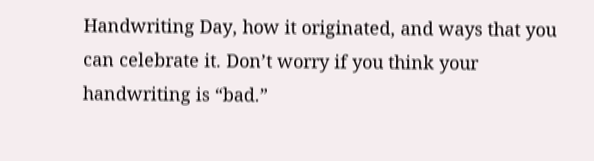Handwriting Day, how it originated, and ways that you can celebrate it. Don’t worry if you think your handwriting is “bad.”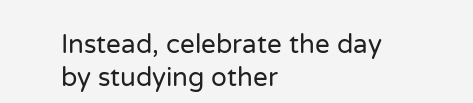Instead, celebrate the day by studying other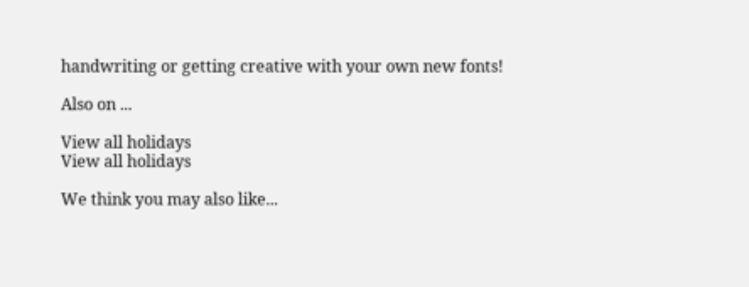handwriting or getting creative with your own new fonts!

Also on ...

View all holidays
View all holidays

We think you may also like...